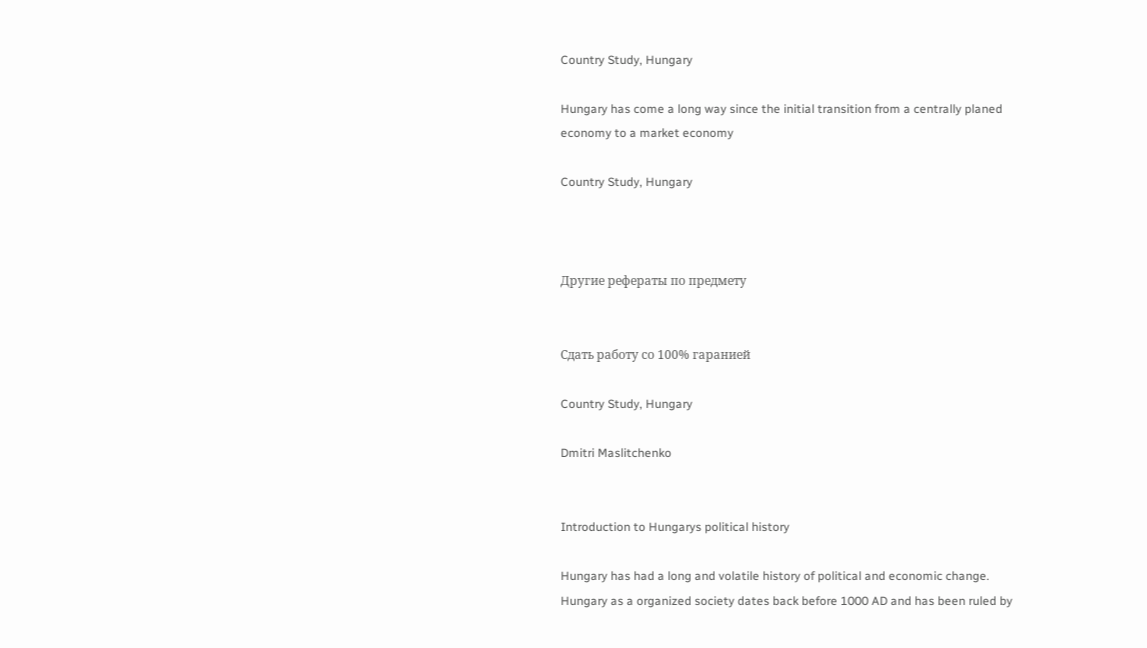Country Study, Hungary

Hungary has come a long way since the initial transition from a centrally planed economy to a market economy

Country Study, Hungary



Другие рефераты по предмету


Сдать работу со 100% гаранией

Country Study, Hungary

Dmitri Maslitchenko


Introduction to Hungarys political history

Hungary has had a long and volatile history of political and economic change. Hungary as a organized society dates back before 1000 AD and has been ruled by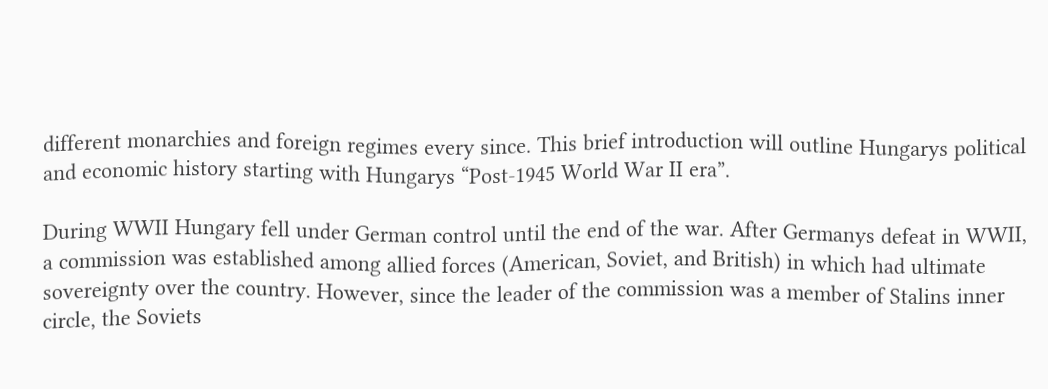different monarchies and foreign regimes every since. This brief introduction will outline Hungarys political and economic history starting with Hungarys “Post-1945 World War II era”.

During WWII Hungary fell under German control until the end of the war. After Germanys defeat in WWII, a commission was established among allied forces (American, Soviet, and British) in which had ultimate sovereignty over the country. However, since the leader of the commission was a member of Stalins inner circle, the Soviets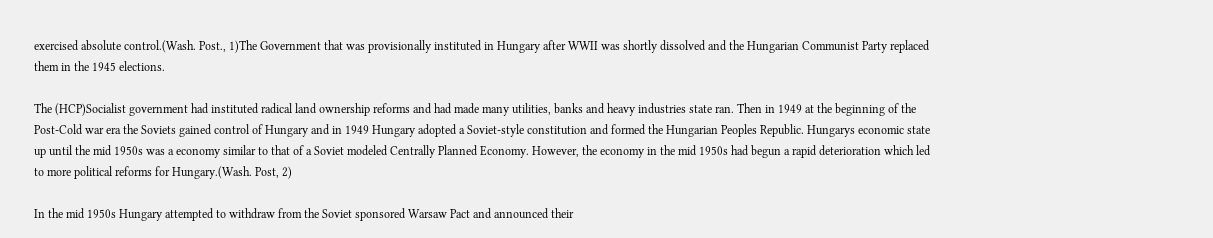exercised absolute control.(Wash. Post., 1)The Government that was provisionally instituted in Hungary after WWII was shortly dissolved and the Hungarian Communist Party replaced them in the 1945 elections.

The (HCP)Socialist government had instituted radical land ownership reforms and had made many utilities, banks and heavy industries state ran. Then in 1949 at the beginning of the Post-Cold war era the Soviets gained control of Hungary and in 1949 Hungary adopted a Soviet-style constitution and formed the Hungarian Peoples Republic. Hungarys economic state up until the mid 1950s was a economy similar to that of a Soviet modeled Centrally Planned Economy. However, the economy in the mid 1950s had begun a rapid deterioration which led to more political reforms for Hungary.(Wash. Post, 2)

In the mid 1950s Hungary attempted to withdraw from the Soviet sponsored Warsaw Pact and announced their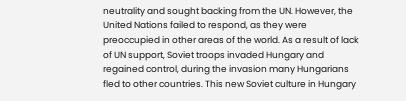neutrality and sought backing from the UN. However, the United Nations failed to respond, as they were preoccupied in other areas of the world. As a result of lack of UN support, Soviet troops invaded Hungary and regained control, during the invasion many Hungarians fled to other countries. This new Soviet culture in Hungary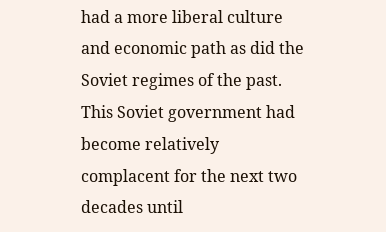had a more liberal culture and economic path as did the Soviet regimes of the past. This Soviet government had become relatively complacent for the next two decades until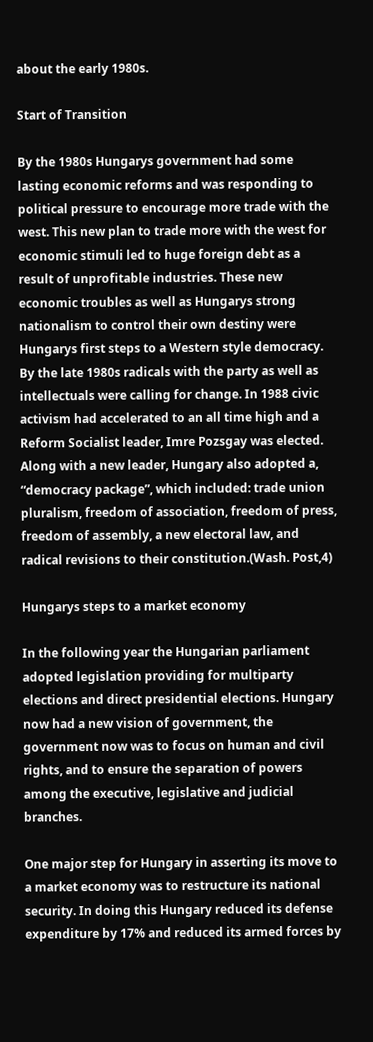about the early 1980s.

Start of Transition

By the 1980s Hungarys government had some lasting economic reforms and was responding to political pressure to encourage more trade with the west. This new plan to trade more with the west for economic stimuli led to huge foreign debt as a result of unprofitable industries. These new economic troubles as well as Hungarys strong nationalism to control their own destiny were Hungarys first steps to a Western style democracy. By the late 1980s radicals with the party as well as intellectuals were calling for change. In 1988 civic activism had accelerated to an all time high and a Reform Socialist leader, Imre Pozsgay was elected. Along with a new leader, Hungary also adopted a, “democracy package”, which included: trade union pluralism, freedom of association, freedom of press, freedom of assembly, a new electoral law, and radical revisions to their constitution.(Wash. Post,4)

Hungarys steps to a market economy

In the following year the Hungarian parliament adopted legislation providing for multiparty elections and direct presidential elections. Hungary now had a new vision of government, the government now was to focus on human and civil rights, and to ensure the separation of powers among the executive, legislative and judicial branches.

One major step for Hungary in asserting its move to a market economy was to restructure its national security. In doing this Hungary reduced its defense expenditure by 17% and reduced its armed forces by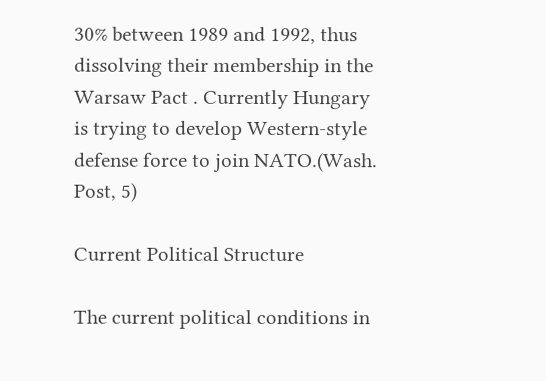30% between 1989 and 1992, thus dissolving their membership in the Warsaw Pact . Currently Hungary is trying to develop Western-style defense force to join NATO.(Wash. Post, 5)

Current Political Structure

The current political conditions in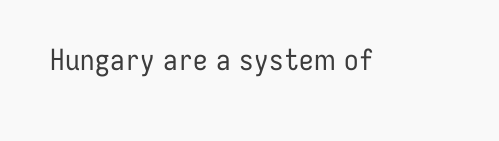Hungary are a system of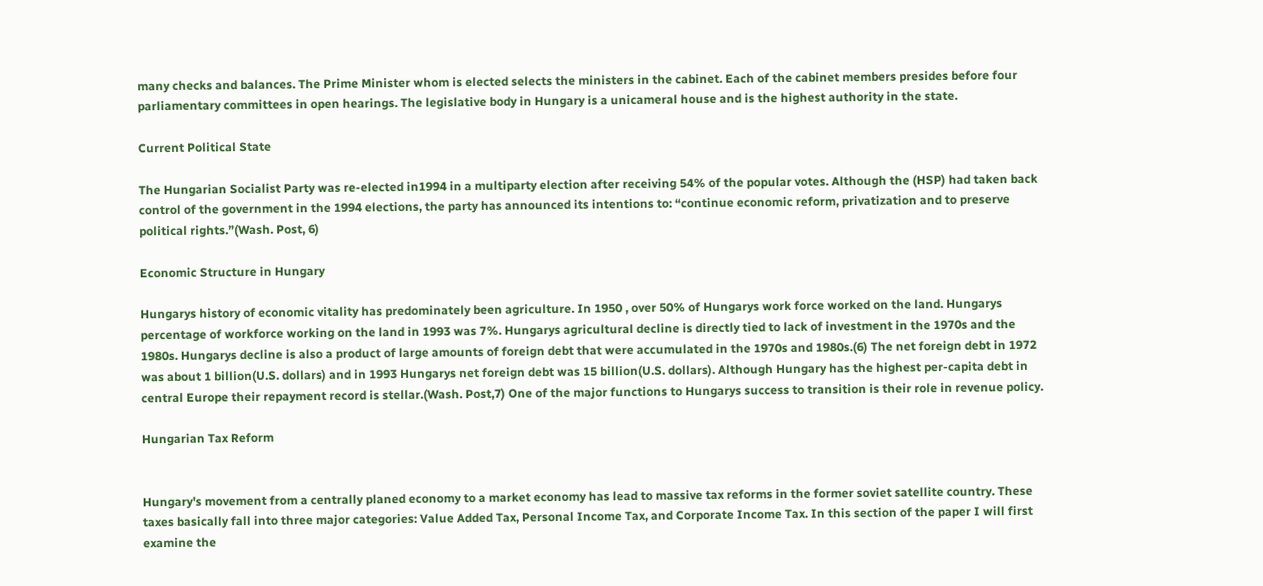many checks and balances. The Prime Minister whom is elected selects the ministers in the cabinet. Each of the cabinet members presides before four parliamentary committees in open hearings. The legislative body in Hungary is a unicameral house and is the highest authority in the state.

Current Political State

The Hungarian Socialist Party was re-elected in1994 in a multiparty election after receiving 54% of the popular votes. Although the (HSP) had taken back control of the government in the 1994 elections, the party has announced its intentions to: “continue economic reform, privatization and to preserve political rights.”(Wash. Post, 6)

Economic Structure in Hungary

Hungarys history of economic vitality has predominately been agriculture. In 1950 , over 50% of Hungarys work force worked on the land. Hungarys percentage of workforce working on the land in 1993 was 7%. Hungarys agricultural decline is directly tied to lack of investment in the 1970s and the 1980s. Hungarys decline is also a product of large amounts of foreign debt that were accumulated in the 1970s and 1980s.(6) The net foreign debt in 1972 was about 1 billion(U.S. dollars) and in 1993 Hungarys net foreign debt was 15 billion(U.S. dollars). Although Hungary has the highest per-capita debt in central Europe their repayment record is stellar.(Wash. Post,7) One of the major functions to Hungarys success to transition is their role in revenue policy.

Hungarian Tax Reform


Hungary's movement from a centrally planed economy to a market economy has lead to massive tax reforms in the former soviet satellite country. These taxes basically fall into three major categories: Value Added Tax, Personal Income Tax, and Corporate Income Tax. In this section of the paper I will first examine the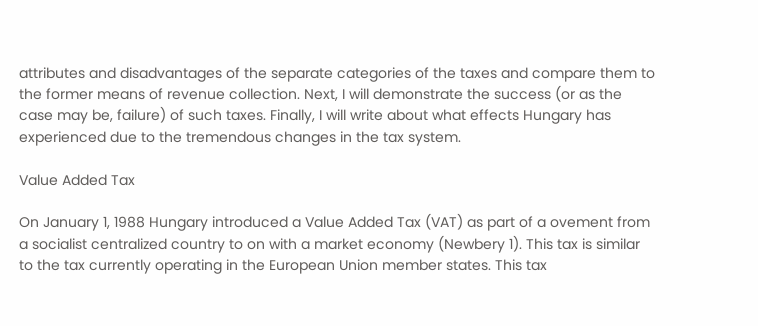attributes and disadvantages of the separate categories of the taxes and compare them to the former means of revenue collection. Next, I will demonstrate the success (or as the case may be, failure) of such taxes. Finally, I will write about what effects Hungary has experienced due to the tremendous changes in the tax system.

Value Added Tax

On January 1, 1988 Hungary introduced a Value Added Tax (VAT) as part of a ovement from a socialist centralized country to on with a market economy (Newbery 1). This tax is similar to the tax currently operating in the European Union member states. This tax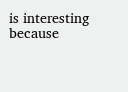is interesting because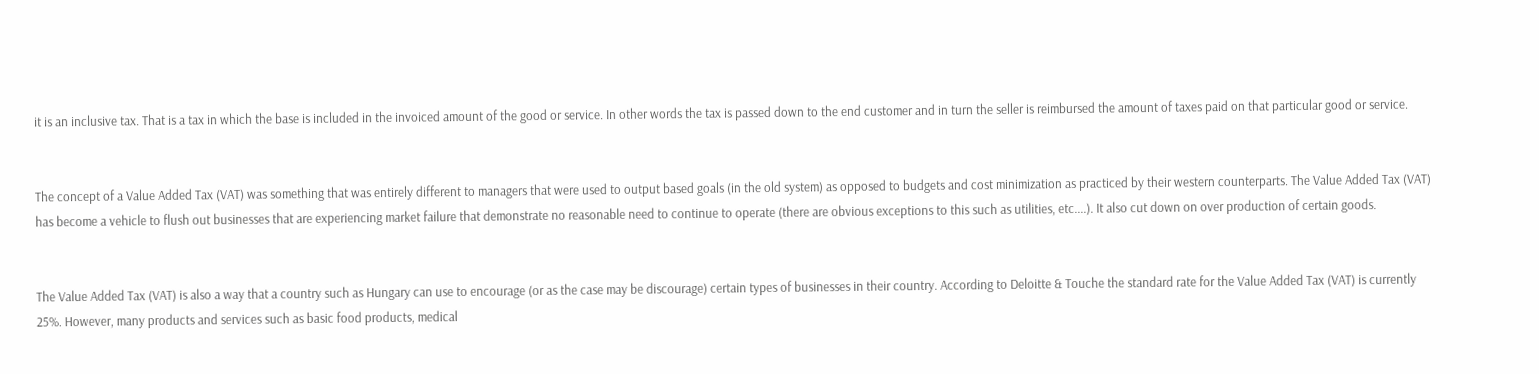it is an inclusive tax. That is a tax in which the base is included in the invoiced amount of the good or service. In other words the tax is passed down to the end customer and in turn the seller is reimbursed the amount of taxes paid on that particular good or service.


The concept of a Value Added Tax (VAT) was something that was entirely different to managers that were used to output based goals (in the old system) as opposed to budgets and cost minimization as practiced by their western counterparts. The Value Added Tax (VAT) has become a vehicle to flush out businesses that are experiencing market failure that demonstrate no reasonable need to continue to operate (there are obvious exceptions to this such as utilities, etc....). It also cut down on over production of certain goods.


The Value Added Tax (VAT) is also a way that a country such as Hungary can use to encourage (or as the case may be discourage) certain types of businesses in their country. According to Deloitte & Touche the standard rate for the Value Added Tax (VAT) is currently 25%. However, many products and services such as basic food products, medical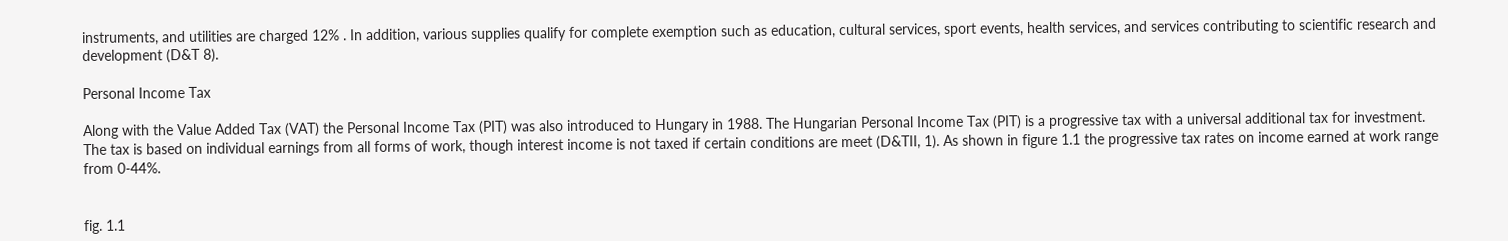instruments, and utilities are charged 12% . In addition, various supplies qualify for complete exemption such as education, cultural services, sport events, health services, and services contributing to scientific research and development (D&T 8).

Personal Income Tax

Along with the Value Added Tax (VAT) the Personal Income Tax (PIT) was also introduced to Hungary in 1988. The Hungarian Personal Income Tax (PIT) is a progressive tax with a universal additional tax for investment. The tax is based on individual earnings from all forms of work, though interest income is not taxed if certain conditions are meet (D&TII, 1). As shown in figure 1.1 the progressive tax rates on income earned at work range from 0-44%.


fig. 1.1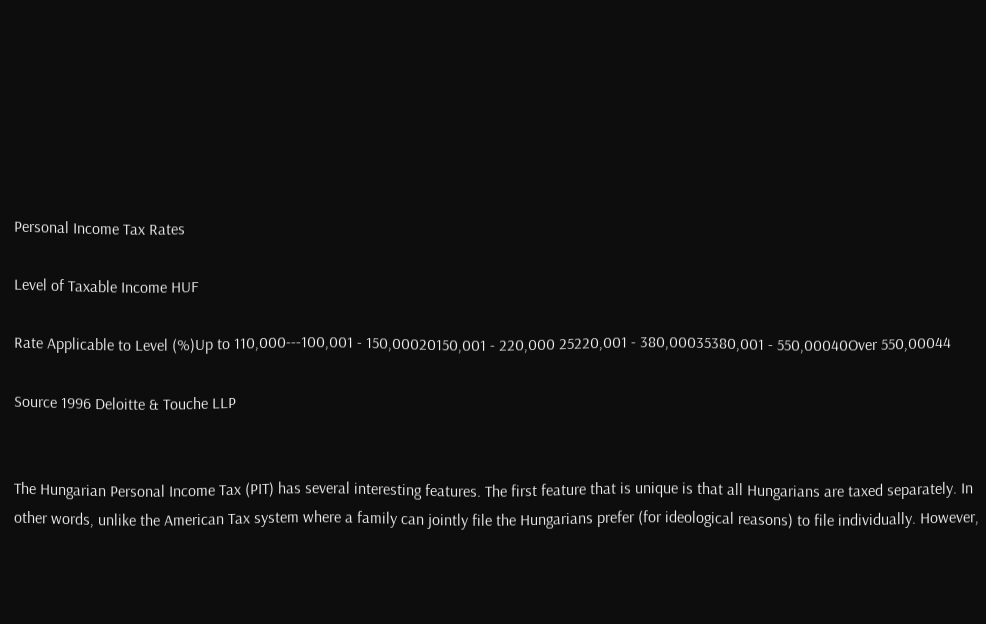Personal Income Tax Rates

Level of Taxable Income HUF

Rate Applicable to Level (%)Up to 110,000---100,001 - 150,00020150,001 - 220,000 25220,001 - 380,00035380,001 - 550,00040Over 550,00044

Source 1996 Deloitte & Touche LLP


The Hungarian Personal Income Tax (PIT) has several interesting features. The first feature that is unique is that all Hungarians are taxed separately. In other words, unlike the American Tax system where a family can jointly file the Hungarians prefer (for ideological reasons) to file individually. However,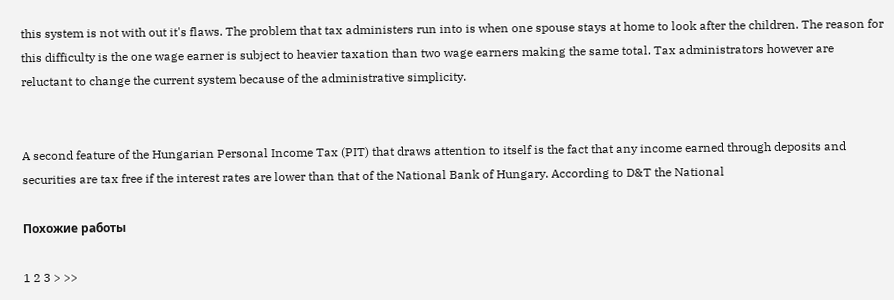this system is not with out it's flaws. The problem that tax administers run into is when one spouse stays at home to look after the children. The reason for this difficulty is the one wage earner is subject to heavier taxation than two wage earners making the same total. Tax administrators however are reluctant to change the current system because of the administrative simplicity.


A second feature of the Hungarian Personal Income Tax (PIT) that draws attention to itself is the fact that any income earned through deposits and securities are tax free if the interest rates are lower than that of the National Bank of Hungary. According to D&T the National

Похожие работы

1 2 3 > >>